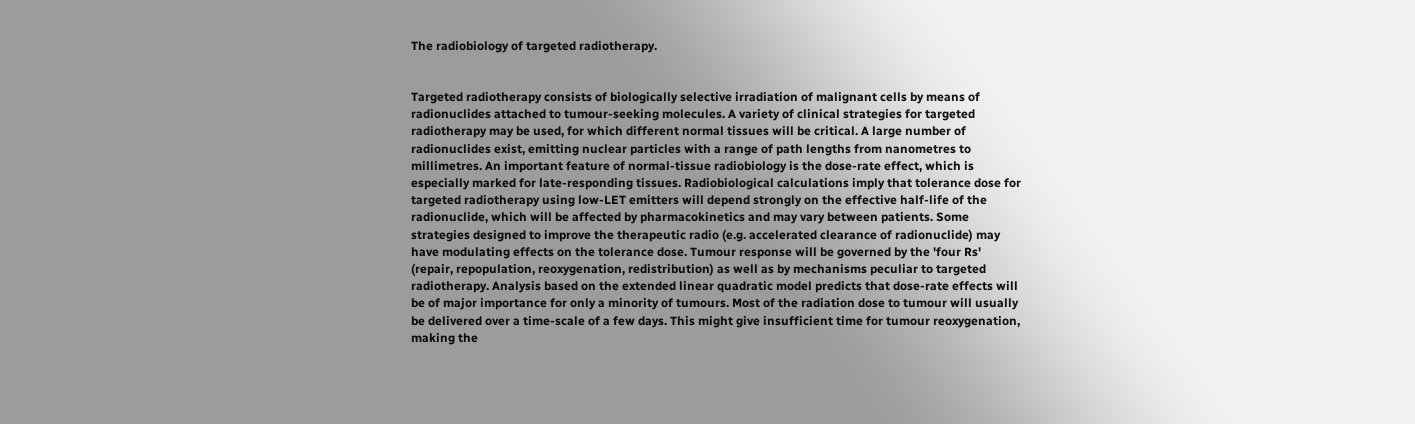The radiobiology of targeted radiotherapy.


Targeted radiotherapy consists of biologically selective irradiation of malignant cells by means of radionuclides attached to tumour-seeking molecules. A variety of clinical strategies for targeted radiotherapy may be used, for which different normal tissues will be critical. A large number of radionuclides exist, emitting nuclear particles with a range of path lengths from nanometres to millimetres. An important feature of normal-tissue radiobiology is the dose-rate effect, which is especially marked for late-responding tissues. Radiobiological calculations imply that tolerance dose for targeted radiotherapy using low-LET emitters will depend strongly on the effective half-life of the radionuclide, which will be affected by pharmacokinetics and may vary between patients. Some strategies designed to improve the therapeutic radio (e.g. accelerated clearance of radionuclide) may have modulating effects on the tolerance dose. Tumour response will be governed by the 'four Rs' (repair, repopulation, reoxygenation, redistribution) as well as by mechanisms peculiar to targeted radiotherapy. Analysis based on the extended linear quadratic model predicts that dose-rate effects will be of major importance for only a minority of tumours. Most of the radiation dose to tumour will usually be delivered over a time-scale of a few days. This might give insufficient time for tumour reoxygenation, making the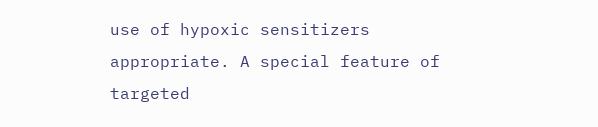use of hypoxic sensitizers appropriate. A special feature of targeted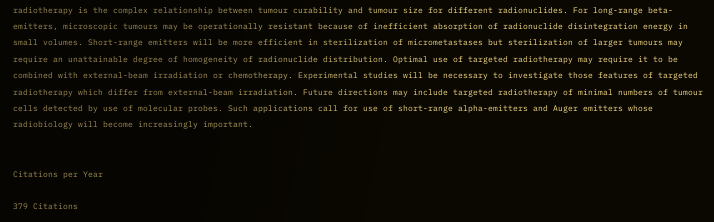radiotherapy is the complex relationship between tumour curability and tumour size for different radionuclides. For long-range beta-emitters, microscopic tumours may be operationally resistant because of inefficient absorption of radionuclide disintegration energy in small volumes. Short-range emitters will be more efficient in sterilization of micrometastases but sterilization of larger tumours may require an unattainable degree of homogeneity of radionuclide distribution. Optimal use of targeted radiotherapy may require it to be combined with external-beam irradiation or chemotherapy. Experimental studies will be necessary to investigate those features of targeted radiotherapy which differ from external-beam irradiation. Future directions may include targeted radiotherapy of minimal numbers of tumour cells detected by use of molecular probes. Such applications call for use of short-range alpha-emitters and Auger emitters whose radiobiology will become increasingly important.


Citations per Year

379 Citations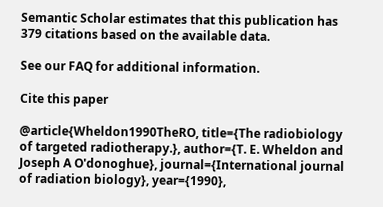Semantic Scholar estimates that this publication has 379 citations based on the available data.

See our FAQ for additional information.

Cite this paper

@article{Wheldon1990TheRO, title={The radiobiology of targeted radiotherapy.}, author={T. E. Wheldon and Joseph A O'donoghue}, journal={International journal of radiation biology}, year={1990},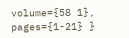volume={58 1}, pages={1-21} }